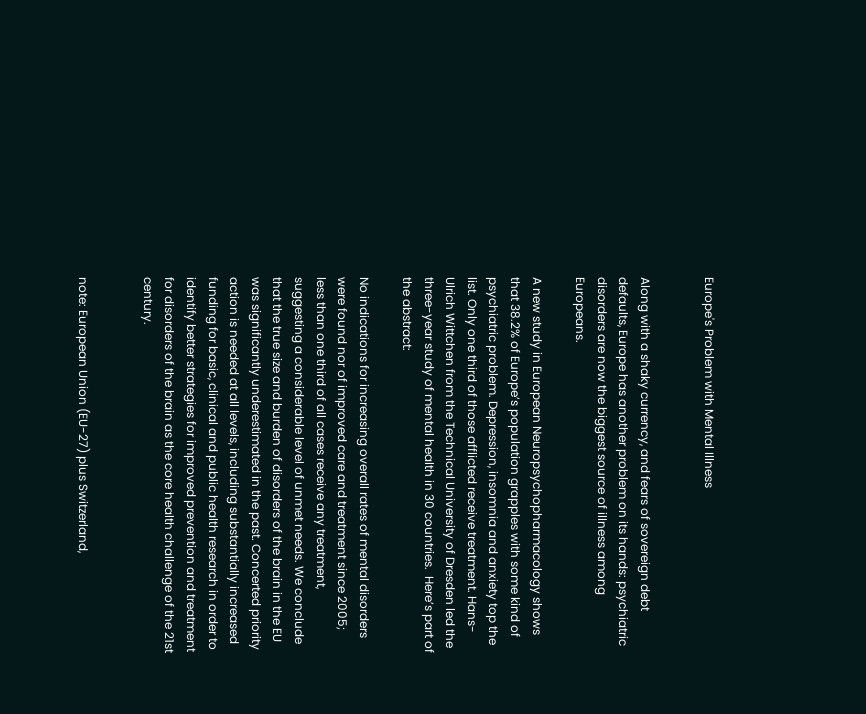Europe's Problem with Mental Illness


Along with a shaky currency, and fears of sovereign debt defaults, Europe has another problem on its hands: psychiatric disorders are now the biggest source of illness among Europeans.

A new study in European Neuropsychopharmacology shows that 38.2% of Europe’s population grapples with some kind of psychiatric problem. Depression, insomnia and anxiety top the list. Only one third of those afflicted receive treatment. Hans-Ulrich Wittchen from the Technical University of Dresden led the three-year study of mental health in 30 countries.  Here’s part of the abstract:

No indications for increasing overall rates of mental disorders were found nor of improved care and treatment since 2005; less than one third of all cases receive any treatment, suggesting a considerable level of unmet needs. We conclude that the true size and burden of disorders of the brain in the EU was significantly underestimated in the past. Concerted priority action is needed at all levels, including substantially increased funding for basic, clinical and public health research in order to identify better strategies for improved prevention and treatment for disorders of the brain as the core health challenge of the 21st century.


note: European Union (EU-27) plus Switzerland,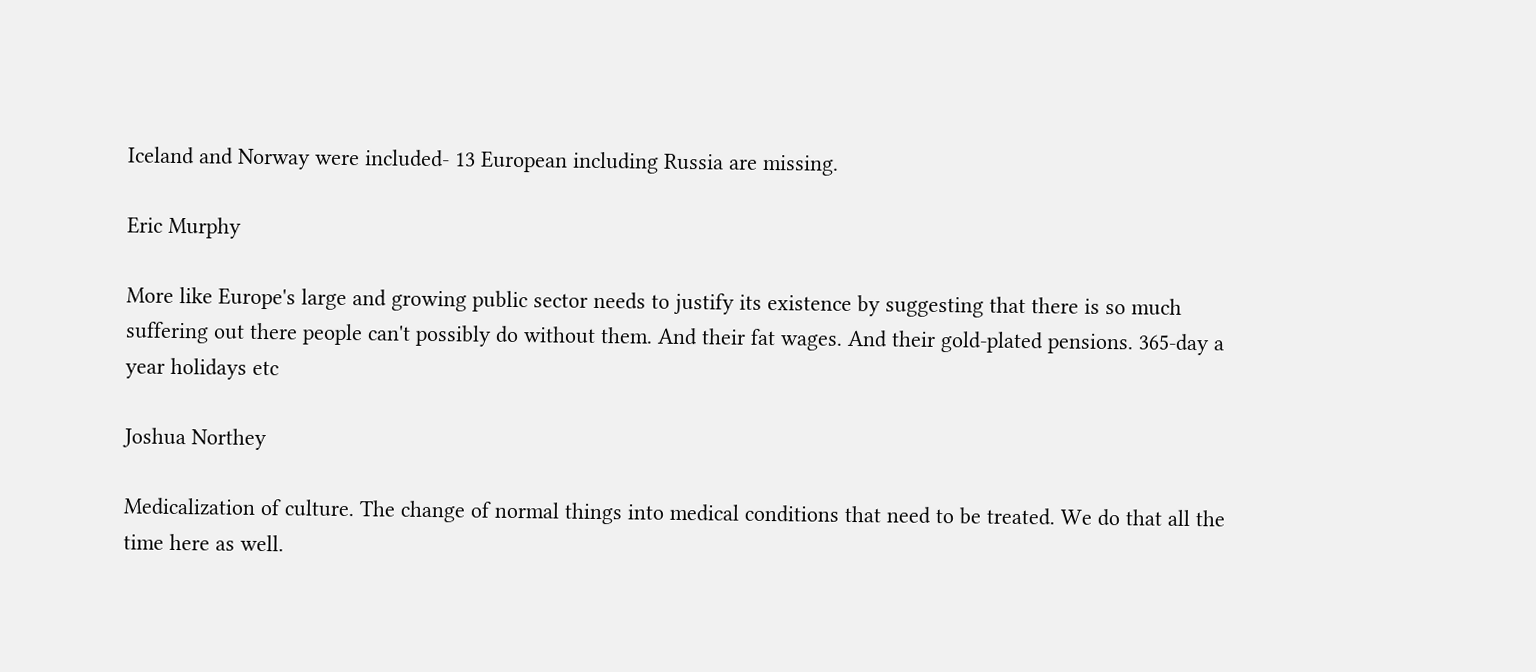Iceland and Norway were included- 13 European including Russia are missing.

Eric Murphy

More like Europe's large and growing public sector needs to justify its existence by suggesting that there is so much suffering out there people can't possibly do without them. And their fat wages. And their gold-plated pensions. 365-day a year holidays etc

Joshua Northey

Medicalization of culture. The change of normal things into medical conditions that need to be treated. We do that all the time here as well.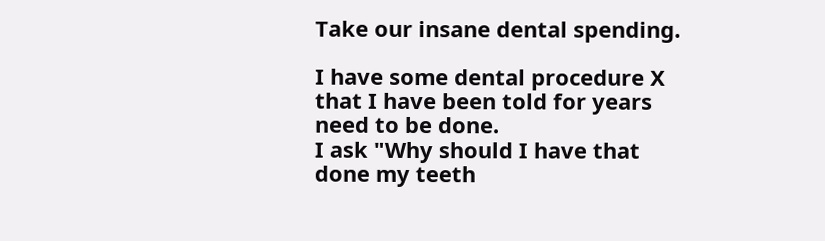Take our insane dental spending.

I have some dental procedure X that I have been told for years need to be done.
I ask "Why should I have that done my teeth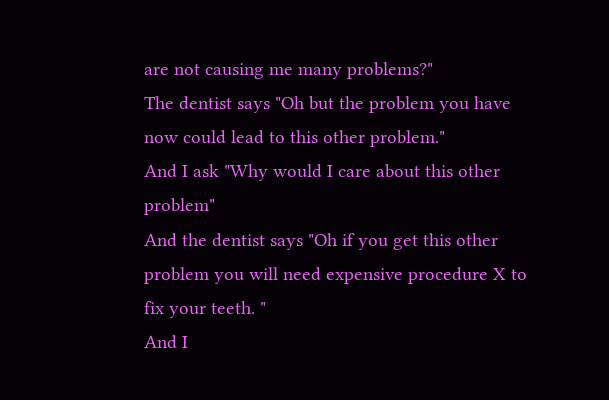are not causing me many problems?"
The dentist says "Oh but the problem you have now could lead to this other problem."
And I ask "Why would I care about this other problem"
And the dentist says "Oh if you get this other problem you will need expensive procedure X to fix your teeth. "
And I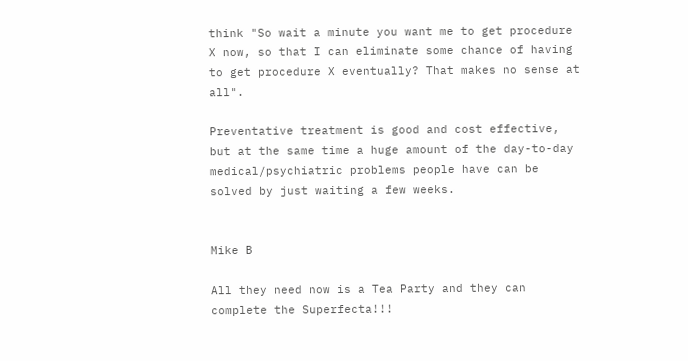think "So wait a minute you want me to get procedure X now, so that I can eliminate some chance of having to get procedure X eventually? That makes no sense at all".

Preventative treatment is good and cost effective, but at the same time a huge amount of the day-to-day medical/psychiatric problems people have can be solved by just waiting a few weeks.


Mike B

All they need now is a Tea Party and they can complete the Superfecta!!!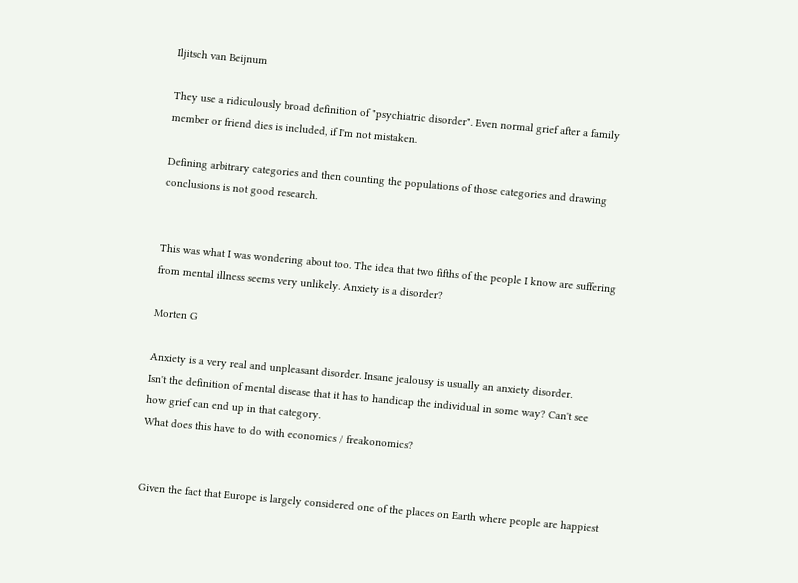Iljitsch van Beijnum

They use a ridiculously broad definition of "psychiatric disorder". Even normal grief after a family member or friend dies is included, if I'm not mistaken.

Defining arbitrary categories and then counting the populations of those categories and drawing conclusions is not good research.


This was what I was wondering about too. The idea that two fifths of the people I know are suffering from mental illness seems very unlikely. Anxiety is a disorder?

Morten G

Anxiety is a very real and unpleasant disorder. Insane jealousy is usually an anxiety disorder.
Isn't the definition of mental disease that it has to handicap the individual in some way? Can't see how grief can end up in that category.
What does this have to do with economics / freakonomics?


Given the fact that Europe is largely considered one of the places on Earth where people are happiest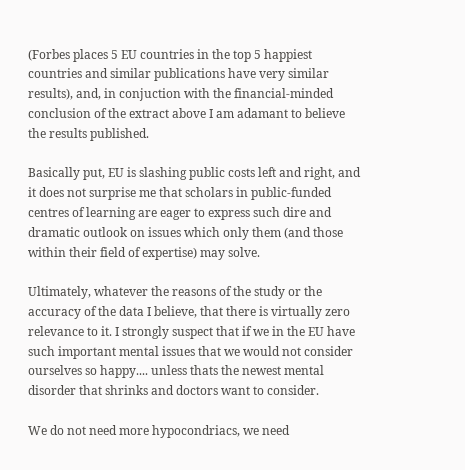(Forbes places 5 EU countries in the top 5 happiest countries and similar publications have very similar results), and, in conjuction with the financial-minded conclusion of the extract above I am adamant to believe the results published.

Basically put, EU is slashing public costs left and right, and it does not surprise me that scholars in public-funded centres of learning are eager to express such dire and dramatic outlook on issues which only them (and those within their field of expertise) may solve.

Ultimately, whatever the reasons of the study or the accuracy of the data I believe, that there is virtually zero relevance to it. I strongly suspect that if we in the EU have such important mental issues that we would not consider ourselves so happy.... unless thats the newest mental disorder that shrinks and doctors want to consider.

We do not need more hypocondriacs, we need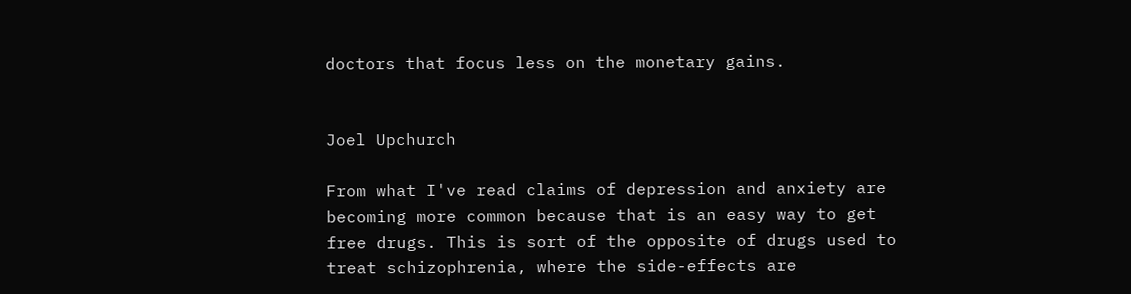doctors that focus less on the monetary gains.


Joel Upchurch

From what I've read claims of depression and anxiety are becoming more common because that is an easy way to get free drugs. This is sort of the opposite of drugs used to treat schizophrenia, where the side-effects are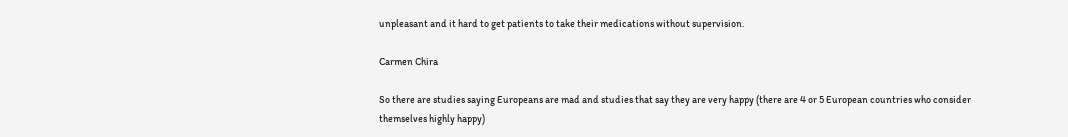unpleasant and it hard to get patients to take their medications without supervision.

Carmen Chira

So there are studies saying Europeans are mad and studies that say they are very happy (there are 4 or 5 European countries who consider themselves highly happy)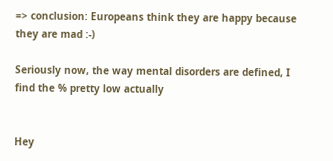=> conclusion: Europeans think they are happy because they are mad :-)

Seriously now, the way mental disorders are defined, I find the % pretty low actually


Hey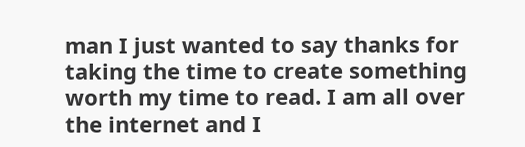man I just wanted to say thanks for taking the time to create something worth my time to read. I am all over the internet and I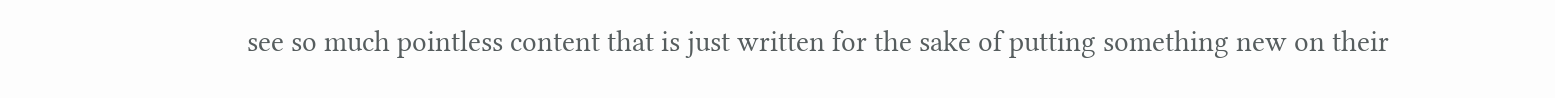see so much pointless content that is just written for the sake of putting something new on their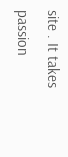site . It takes passion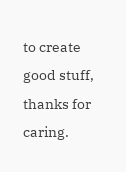to create good stuff, thanks for caring.